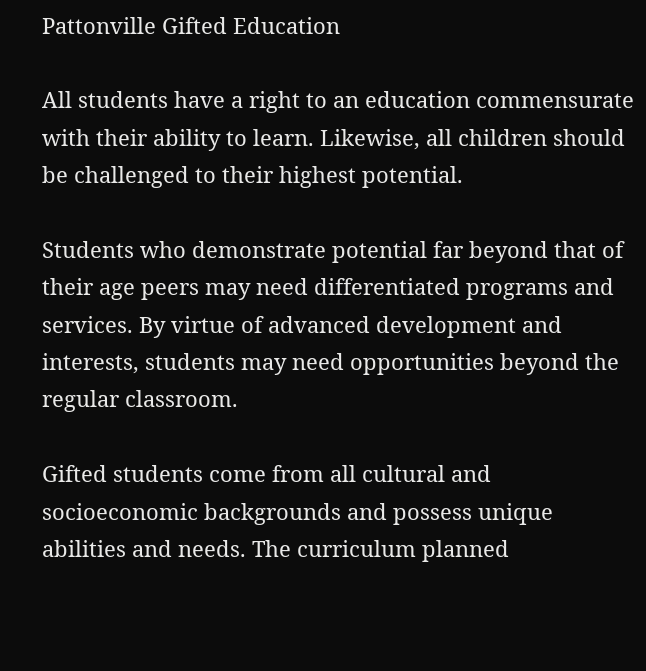Pattonville Gifted Education

All students have a right to an education commensurate with their ability to learn. Likewise, all children should be challenged to their highest potential.

Students who demonstrate potential far beyond that of their age peers may need differentiated programs and services. By virtue of advanced development and interests, students may need opportunities beyond the regular classroom.

Gifted students come from all cultural and socioeconomic backgrounds and possess unique abilities and needs. The curriculum planned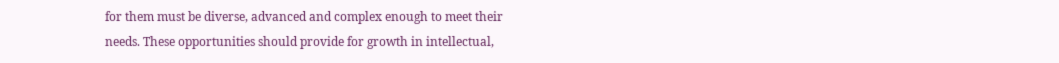for them must be diverse, advanced and complex enough to meet their needs. These opportunities should provide for growth in intellectual,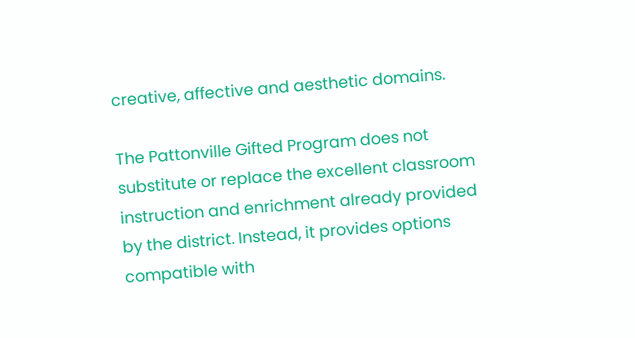creative, affective and aesthetic domains.

The Pattonville Gifted Program does not substitute or replace the excellent classroom instruction and enrichment already provided by the district. Instead, it provides options compatible with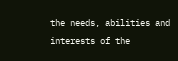the needs, abilities and interests of the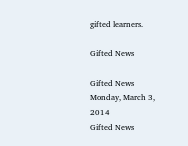gifted learners.

Gifted News

Gifted News
Monday, March 3, 2014
Gifted News